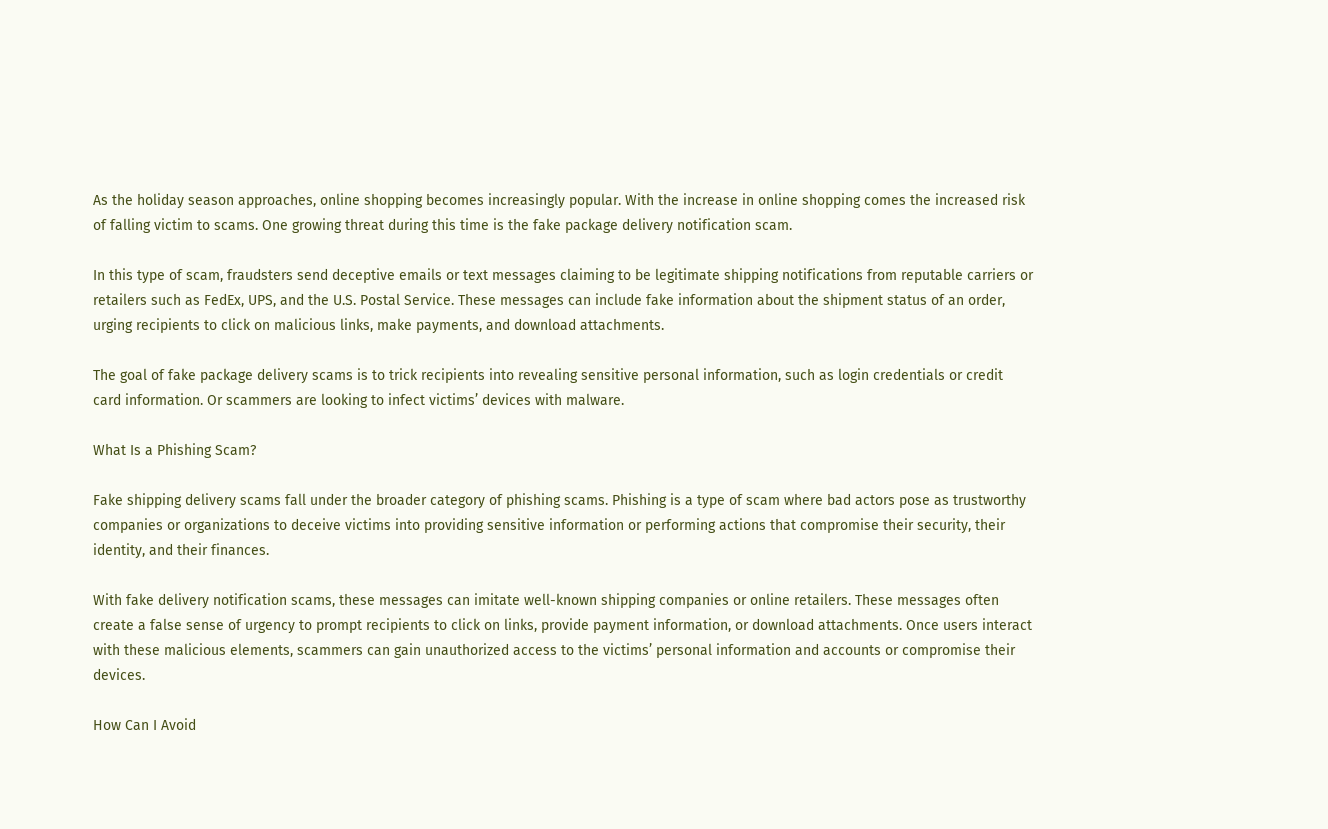As the holiday season approaches, online shopping becomes increasingly popular. With the increase in online shopping comes the increased risk of falling victim to scams. One growing threat during this time is the fake package delivery notification scam.

In this type of scam, fraudsters send deceptive emails or text messages claiming to be legitimate shipping notifications from reputable carriers or retailers such as FedEx, UPS, and the U.S. Postal Service. These messages can include fake information about the shipment status of an order, urging recipients to click on malicious links, make payments, and download attachments.

The goal of fake package delivery scams is to trick recipients into revealing sensitive personal information, such as login credentials or credit card information. Or scammers are looking to infect victims’ devices with malware.

What Is a Phishing Scam?

Fake shipping delivery scams fall under the broader category of phishing scams. Phishing is a type of scam where bad actors pose as trustworthy companies or organizations to deceive victims into providing sensitive information or performing actions that compromise their security, their identity, and their finances.

With fake delivery notification scams, these messages can imitate well-known shipping companies or online retailers. These messages often create a false sense of urgency to prompt recipients to click on links, provide payment information, or download attachments. Once users interact with these malicious elements, scammers can gain unauthorized access to the victims’ personal information and accounts or compromise their devices.

How Can I Avoid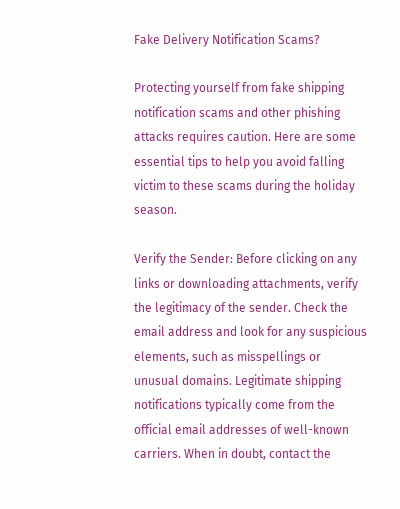Fake Delivery Notification Scams?

Protecting yourself from fake shipping notification scams and other phishing attacks requires caution. Here are some essential tips to help you avoid falling victim to these scams during the holiday season.

Verify the Sender: Before clicking on any links or downloading attachments, verify the legitimacy of the sender. Check the email address and look for any suspicious elements, such as misspellings or unusual domains. Legitimate shipping notifications typically come from the official email addresses of well-known carriers. When in doubt, contact the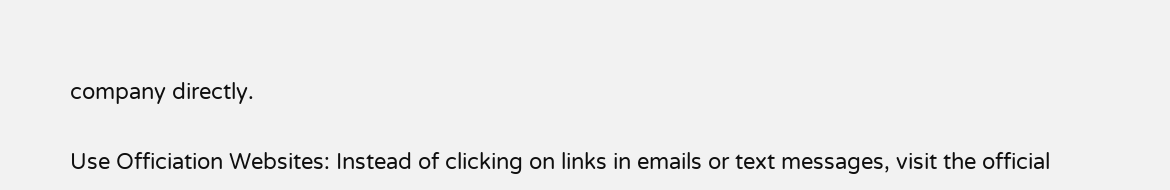company directly.

Use Officiation Websites: Instead of clicking on links in emails or text messages, visit the official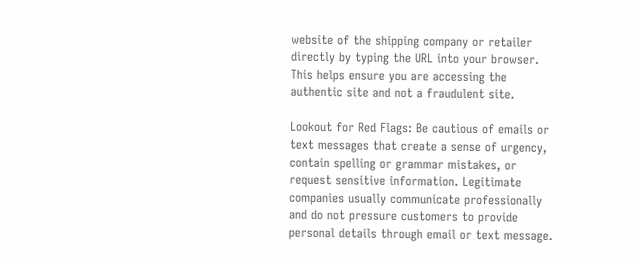website of the shipping company or retailer directly by typing the URL into your browser. This helps ensure you are accessing the authentic site and not a fraudulent site.

Lookout for Red Flags: Be cautious of emails or text messages that create a sense of urgency, contain spelling or grammar mistakes, or request sensitive information. Legitimate companies usually communicate professionally and do not pressure customers to provide personal details through email or text message.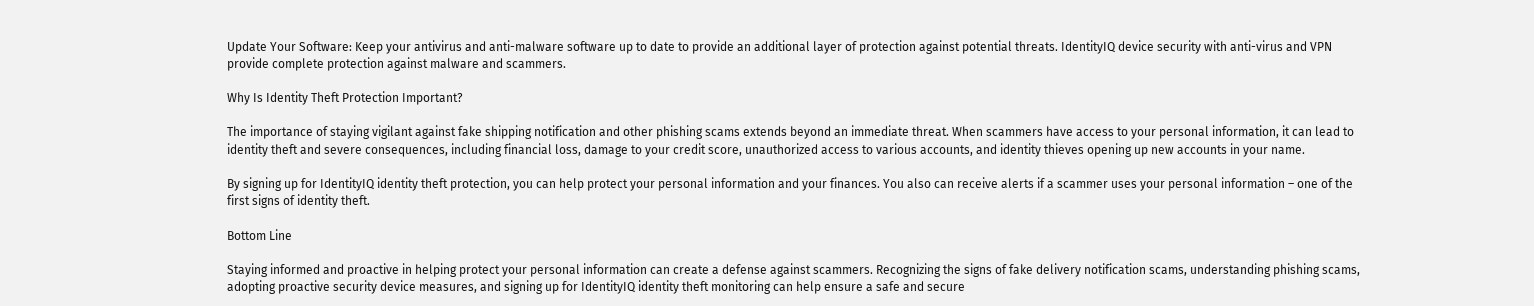Update Your Software: Keep your antivirus and anti-malware software up to date to provide an additional layer of protection against potential threats. IdentityIQ device security with anti-virus and VPN provide complete protection against malware and scammers.

Why Is Identity Theft Protection Important?

The importance of staying vigilant against fake shipping notification and other phishing scams extends beyond an immediate threat. When scammers have access to your personal information, it can lead to identity theft and severe consequences, including financial loss, damage to your credit score, unauthorized access to various accounts, and identity thieves opening up new accounts in your name.

By signing up for IdentityIQ identity theft protection, you can help protect your personal information and your finances. You also can receive alerts if a scammer uses your personal information – one of the first signs of identity theft.

Bottom Line

Staying informed and proactive in helping protect your personal information can create a defense against scammers. Recognizing the signs of fake delivery notification scams, understanding phishing scams, adopting proactive security device measures, and signing up for IdentityIQ identity theft monitoring can help ensure a safe and secure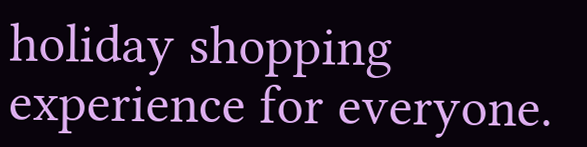holiday shopping experience for everyone.